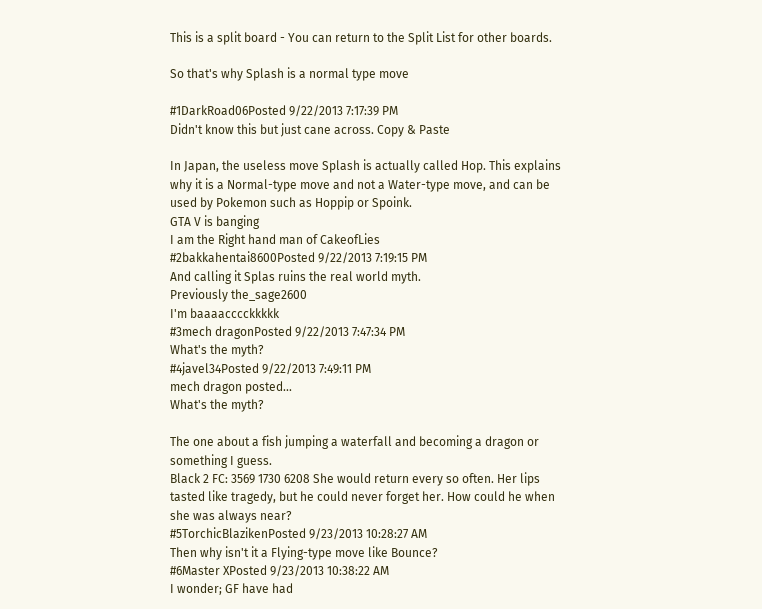This is a split board - You can return to the Split List for other boards.

So that's why Splash is a normal type move

#1DarkRoad06Posted 9/22/2013 7:17:39 PM
Didn't know this but just cane across. Copy & Paste

In Japan, the useless move Splash is actually called Hop. This explains why it is a Normal-type move and not a Water-type move, and can be used by Pokemon such as Hoppip or Spoink.
GTA V is banging
I am the Right hand man of CakeofLies
#2bakkahentai8600Posted 9/22/2013 7:19:15 PM
And calling it Splas ruins the real world myth.
Previously the_sage2600
I'm baaaacccckkkkk
#3mech dragonPosted 9/22/2013 7:47:34 PM
What's the myth?
#4javel34Posted 9/22/2013 7:49:11 PM
mech dragon posted...
What's the myth?

The one about a fish jumping a waterfall and becoming a dragon or something I guess.
Black 2 FC: 3569 1730 6208 She would return every so often. Her lips tasted like tragedy, but he could never forget her. How could he when she was always near?
#5TorchicBlazikenPosted 9/23/2013 10:28:27 AM
Then why isn't it a Flying-type move like Bounce?
#6Master XPosted 9/23/2013 10:38:22 AM
I wonder; GF have had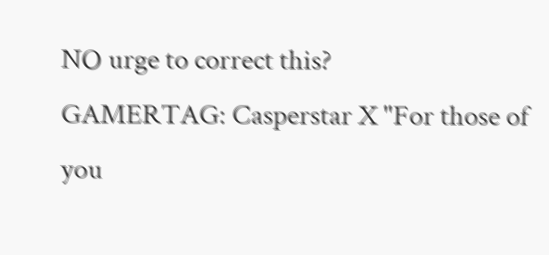NO urge to correct this?
GAMERTAG: Casperstar X "For those of you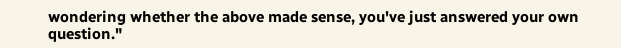wondering whether the above made sense, you've just answered your own question."